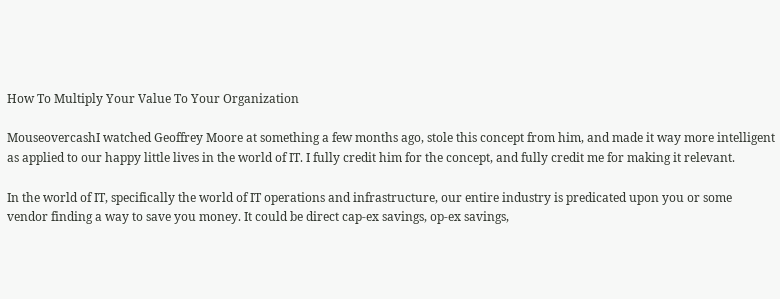How To Multiply Your Value To Your Organization

MouseovercashI watched Geoffrey Moore at something a few months ago, stole this concept from him, and made it way more intelligent as applied to our happy little lives in the world of IT. I fully credit him for the concept, and fully credit me for making it relevant.

In the world of IT, specifically the world of IT operations and infrastructure, our entire industry is predicated upon you or some vendor finding a way to save you money. It could be direct cap-ex savings, op-ex savings,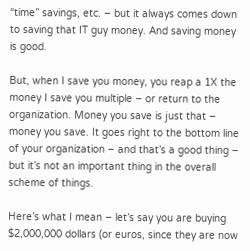“time” savings, etc. – but it always comes down to saving that IT guy money. And saving money is good.

But, when I save you money, you reap a 1X the money I save you multiple – or return to the organization. Money you save is just that – money you save. It goes right to the bottom line of your organization – and that’s a good thing – but it’s not an important thing in the overall scheme of things.

Here’s what I mean – let’s say you are buying $2,000,000 dollars (or euros, since they are now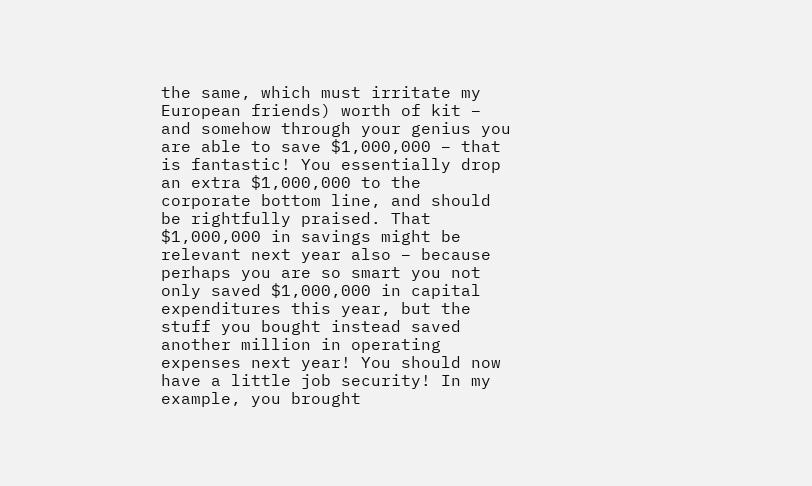the same, which must irritate my European friends) worth of kit – and somehow through your genius you are able to save $1,000,000 – that is fantastic! You essentially drop an extra $1,000,000 to the corporate bottom line, and should be rightfully praised. That $1,000,000 in savings might be relevant next year also – because perhaps you are so smart you not only saved $1,000,000 in capital expenditures this year, but the stuff you bought instead saved another million in operating expenses next year! You should now have a little job security! In my example, you brought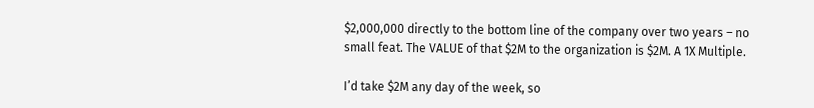$2,000,000 directly to the bottom line of the company over two years – no small feat. The VALUE of that $2M to the organization is $2M. A 1X Multiple.

I’d take $2M any day of the week, so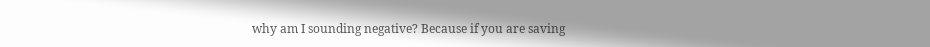why am I sounding negative? Because if you are saving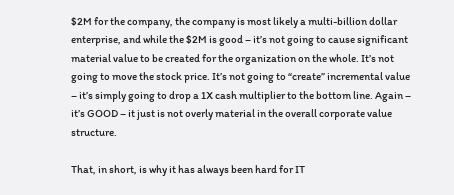$2M for the company, the company is most likely a multi-billion dollar enterprise, and while the $2M is good – it’s not going to cause significant material value to be created for the organization on the whole. It’s not going to move the stock price. It’s not going to “create” incremental value – it’s simply going to drop a 1X cash multiplier to the bottom line. Again – it’s GOOD – it just is not overly material in the overall corporate value structure.

That, in short, is why it has always been hard for IT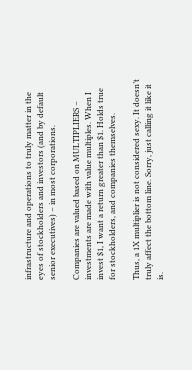infrastructure and operations to truly matter in the eyes of stockholders and investors (and by default senior executives) – in most corporations.

Companies are valued based on MULTIPLIERS – investments are made with value multiples. When I invest $1, I want a return greater than $1. Holds true for stockholders, and companies themselves.

Thus, a 1X multiplier is not considered sexy. It doesn’t truly affect the bottom line. Sorry, just calling it like it is.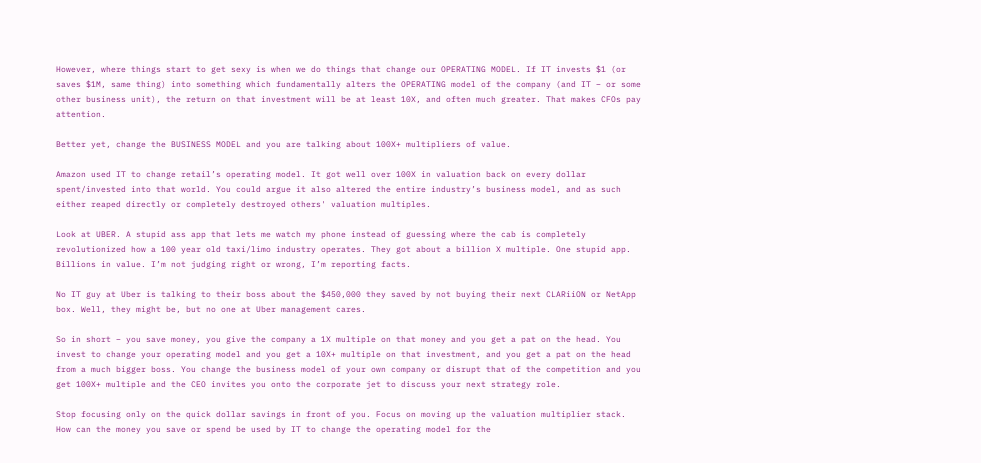However, where things start to get sexy is when we do things that change our OPERATING MODEL. If IT invests $1 (or saves $1M, same thing) into something which fundamentally alters the OPERATING model of the company (and IT – or some other business unit), the return on that investment will be at least 10X, and often much greater. That makes CFOs pay attention.

Better yet, change the BUSINESS MODEL and you are talking about 100X+ multipliers of value.

Amazon used IT to change retail’s operating model. It got well over 100X in valuation back on every dollar spent/invested into that world. You could argue it also altered the entire industry’s business model, and as such either reaped directly or completely destroyed others' valuation multiples.

Look at UBER. A stupid ass app that lets me watch my phone instead of guessing where the cab is completely revolutionized how a 100 year old taxi/limo industry operates. They got about a billion X multiple. One stupid app. Billions in value. I’m not judging right or wrong, I’m reporting facts.

No IT guy at Uber is talking to their boss about the $450,000 they saved by not buying their next CLARiiON or NetApp box. Well, they might be, but no one at Uber management cares.

So in short – you save money, you give the company a 1X multiple on that money and you get a pat on the head. You invest to change your operating model and you get a 10X+ multiple on that investment, and you get a pat on the head from a much bigger boss. You change the business model of your own company or disrupt that of the competition and you get 100X+ multiple and the CEO invites you onto the corporate jet to discuss your next strategy role.

Stop focusing only on the quick dollar savings in front of you. Focus on moving up the valuation multiplier stack. How can the money you save or spend be used by IT to change the operating model for the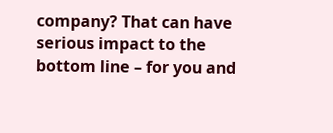company? That can have serious impact to the bottom line – for you and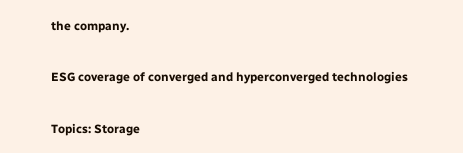the company.

ESG coverage of converged and hyperconverged technologies

Topics: Storage